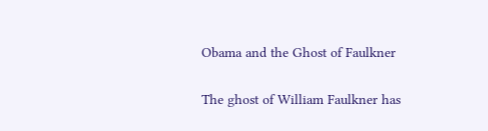Obama and the Ghost of Faulkner

The ghost of William Faulkner has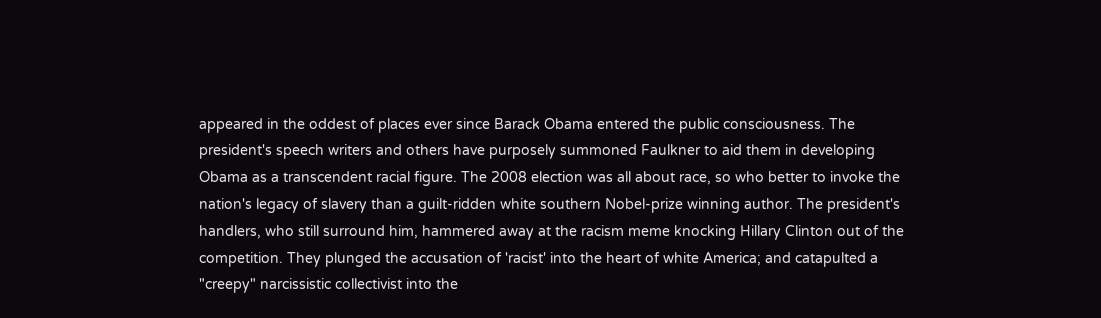appeared in the oddest of places ever since Barack Obama entered the public consciousness. The president's speech writers and others have purposely summoned Faulkner to aid them in developing Obama as a transcendent racial figure. The 2008 election was all about race, so who better to invoke the nation's legacy of slavery than a guilt-ridden white southern Nobel-prize winning author. The president's handlers, who still surround him, hammered away at the racism meme knocking Hillary Clinton out of the competition. They plunged the accusation of 'racist' into the heart of white America; and catapulted a "creepy" narcissistic collectivist into the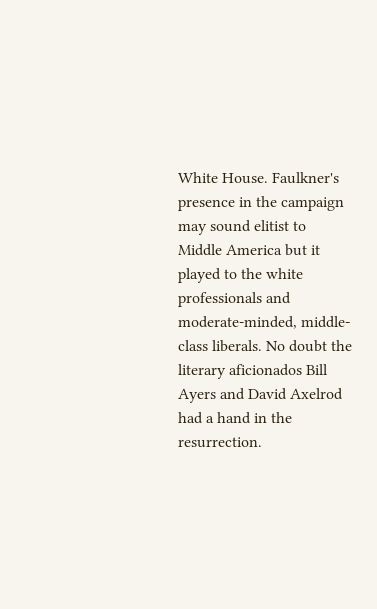White House. Faulkner's presence in the campaign may sound elitist to Middle America but it played to the white professionals and moderate-minded, middle-class liberals. No doubt the literary aficionados Bill Ayers and David Axelrod had a hand in the resurrection.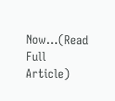Now...(Read Full Article)